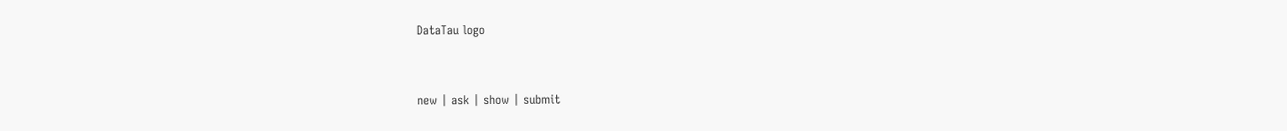DataTau logo


new | ask | show | submit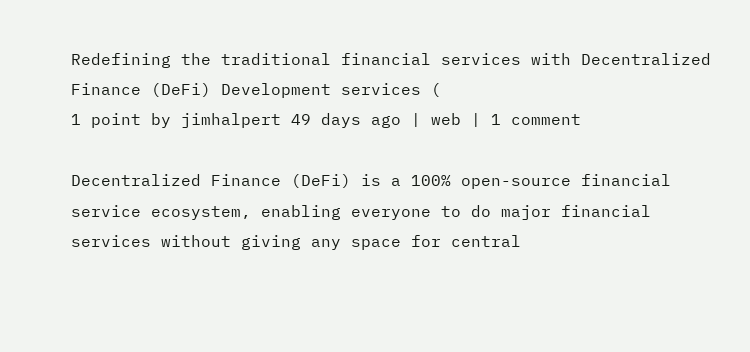Redefining the traditional financial services with Decentralized Finance (DeFi) Development services (
1 point by jimhalpert 49 days ago | web | 1 comment

Decentralized Finance (DeFi) is a 100% open-source financial service ecosystem, enabling everyone to do major financial services without giving any space for central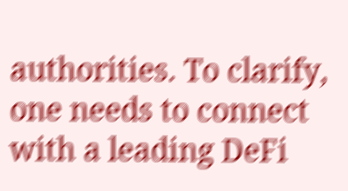authorities. To clarify, one needs to connect with a leading DeFi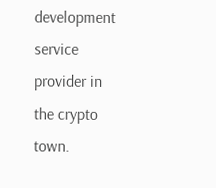development service provider in the crypto town.